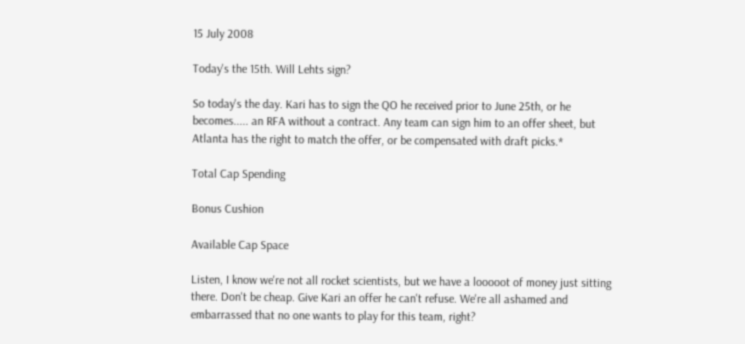15 July 2008

Today's the 15th. Will Lehts sign?

So today's the day. Kari has to sign the QO he received prior to June 25th, or he becomes..... an RFA without a contract. Any team can sign him to an offer sheet, but Atlanta has the right to match the offer, or be compensated with draft picks.*

Total Cap Spending

Bonus Cushion

Available Cap Space

Listen, I know we're not all rocket scientists, but we have a looooot of money just sitting there. Don't be cheap. Give Kari an offer he can't refuse. We're all ashamed and embarrassed that no one wants to play for this team, right?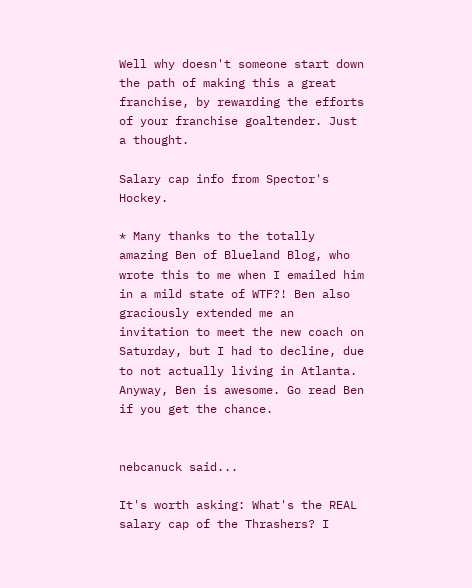Well why doesn't someone start down the path of making this a great franchise, by rewarding the efforts of your franchise goaltender. Just a thought.

Salary cap info from Spector's Hockey.

* Many thanks to the totally amazing Ben of Blueland Blog, who wrote this to me when I emailed him in a mild state of WTF?! Ben also graciously extended me an invitation to meet the new coach on Saturday, but I had to decline, due to not actually living in Atlanta. Anyway, Ben is awesome. Go read Ben if you get the chance.


nebcanuck said...

It's worth asking: What's the REAL salary cap of the Thrashers? I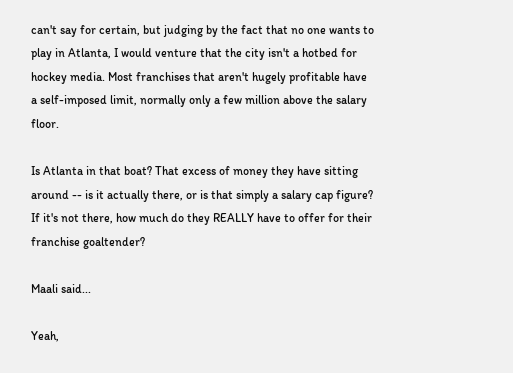can't say for certain, but judging by the fact that no one wants to play in Atlanta, I would venture that the city isn't a hotbed for hockey media. Most franchises that aren't hugely profitable have a self-imposed limit, normally only a few million above the salary floor.

Is Atlanta in that boat? That excess of money they have sitting around -- is it actually there, or is that simply a salary cap figure? If it's not there, how much do they REALLY have to offer for their franchise goaltender?

Maali said...

Yeah,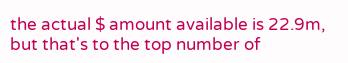the actual $ amount available is 22.9m, but that's to the top number of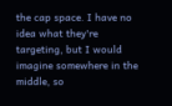the cap space. I have no idea what they're targeting, but I would imagine somewhere in the middle, so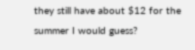they still have about $12 for the summer I would guess?